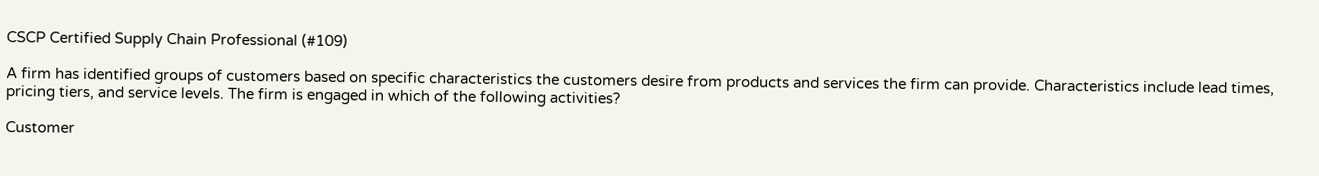CSCP Certified Supply Chain Professional (#109)

A firm has identified groups of customers based on specific characteristics the customers desire from products and services the firm can provide. Characteristics include lead times, pricing tiers, and service levels. The firm is engaged in which of the following activities?

Customer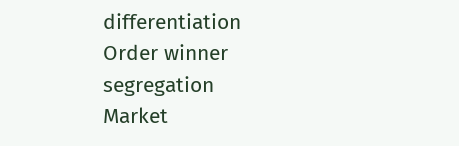differentiation
Order winner segregation
Market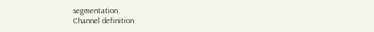segmentation
Channel definition